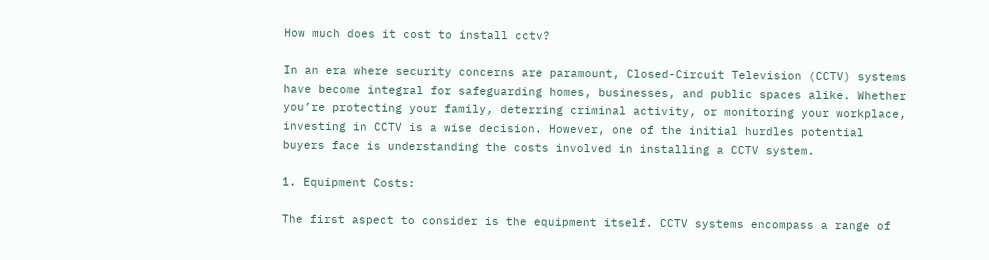How much does it cost to install cctv?

In an era where security concerns are paramount, Closed-Circuit Television (CCTV) systems have become integral for safeguarding homes, businesses, and public spaces alike. Whether you’re protecting your family, deterring criminal activity, or monitoring your workplace, investing in CCTV is a wise decision. However, one of the initial hurdles potential buyers face is understanding the costs involved in installing a CCTV system.

1. Equipment Costs:

The first aspect to consider is the equipment itself. CCTV systems encompass a range of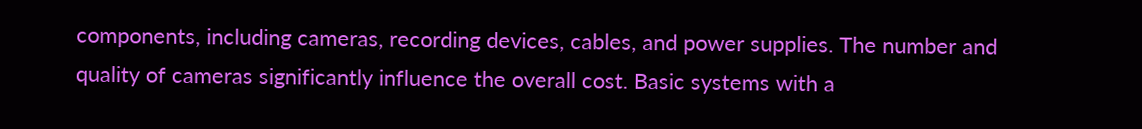components, including cameras, recording devices, cables, and power supplies. The number and quality of cameras significantly influence the overall cost. Basic systems with a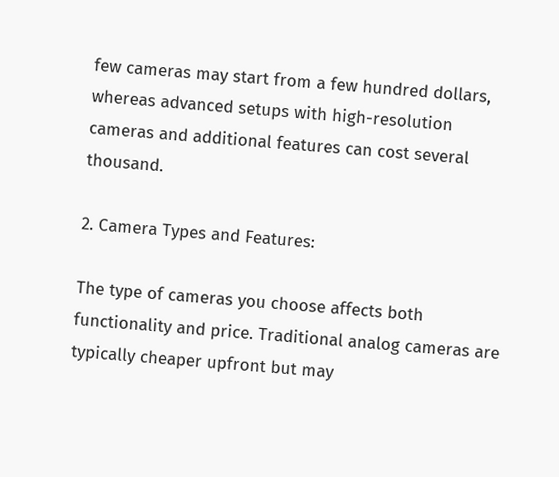few cameras may start from a few hundred dollars, whereas advanced setups with high-resolution cameras and additional features can cost several thousand.

2. Camera Types and Features:

The type of cameras you choose affects both functionality and price. Traditional analog cameras are typically cheaper upfront but may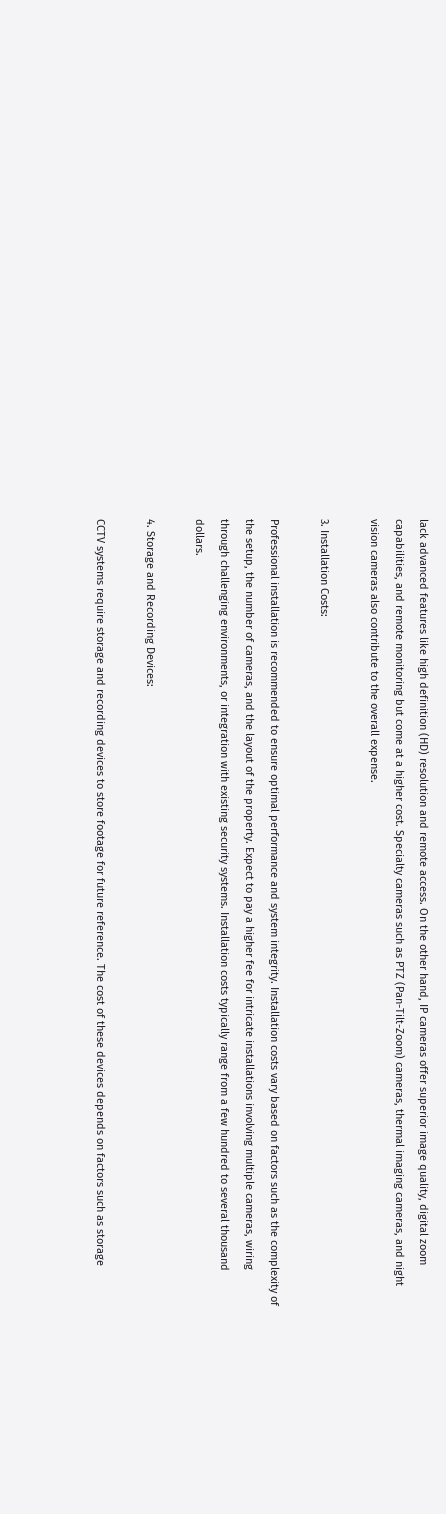lack advanced features like high definition (HD) resolution and remote access. On the other hand, IP cameras offer superior image quality, digital zoom capabilities, and remote monitoring but come at a higher cost. Specialty cameras such as PTZ (Pan-Tilt-Zoom) cameras, thermal imaging cameras, and night vision cameras also contribute to the overall expense.

3. Installation Costs:

Professional installation is recommended to ensure optimal performance and system integrity. Installation costs vary based on factors such as the complexity of the setup, the number of cameras, and the layout of the property. Expect to pay a higher fee for intricate installations involving multiple cameras, wiring through challenging environments, or integration with existing security systems. Installation costs typically range from a few hundred to several thousand dollars.

4. Storage and Recording Devices:

CCTV systems require storage and recording devices to store footage for future reference. The cost of these devices depends on factors such as storage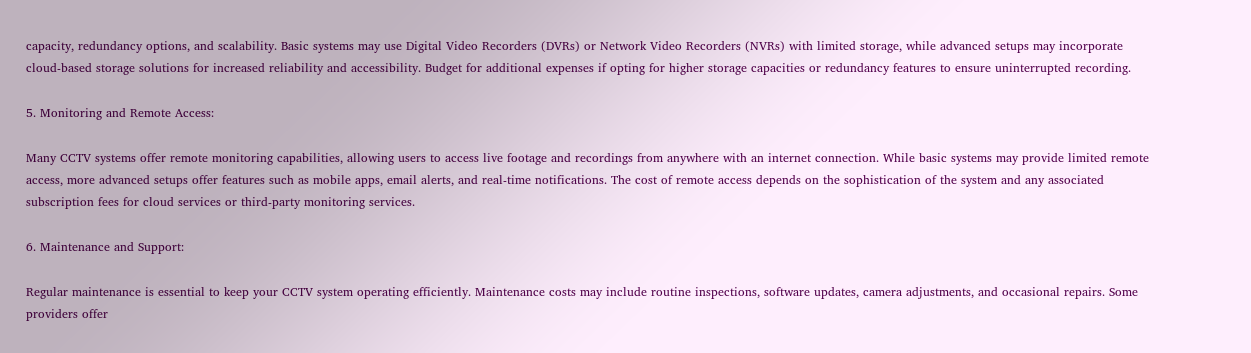capacity, redundancy options, and scalability. Basic systems may use Digital Video Recorders (DVRs) or Network Video Recorders (NVRs) with limited storage, while advanced setups may incorporate cloud-based storage solutions for increased reliability and accessibility. Budget for additional expenses if opting for higher storage capacities or redundancy features to ensure uninterrupted recording.

5. Monitoring and Remote Access:

Many CCTV systems offer remote monitoring capabilities, allowing users to access live footage and recordings from anywhere with an internet connection. While basic systems may provide limited remote access, more advanced setups offer features such as mobile apps, email alerts, and real-time notifications. The cost of remote access depends on the sophistication of the system and any associated subscription fees for cloud services or third-party monitoring services.

6. Maintenance and Support:

Regular maintenance is essential to keep your CCTV system operating efficiently. Maintenance costs may include routine inspections, software updates, camera adjustments, and occasional repairs. Some providers offer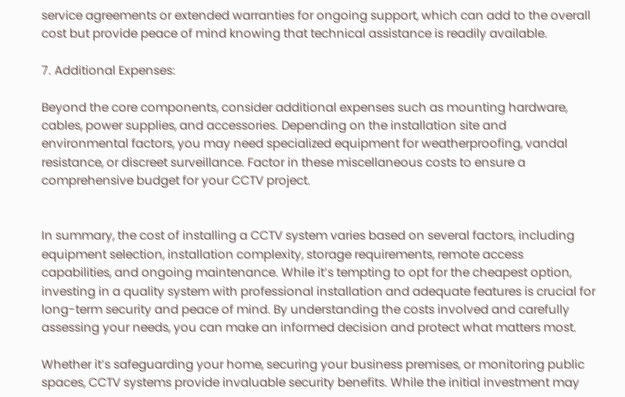service agreements or extended warranties for ongoing support, which can add to the overall cost but provide peace of mind knowing that technical assistance is readily available.

7. Additional Expenses:

Beyond the core components, consider additional expenses such as mounting hardware, cables, power supplies, and accessories. Depending on the installation site and environmental factors, you may need specialized equipment for weatherproofing, vandal resistance, or discreet surveillance. Factor in these miscellaneous costs to ensure a comprehensive budget for your CCTV project.


In summary, the cost of installing a CCTV system varies based on several factors, including equipment selection, installation complexity, storage requirements, remote access capabilities, and ongoing maintenance. While it’s tempting to opt for the cheapest option, investing in a quality system with professional installation and adequate features is crucial for long-term security and peace of mind. By understanding the costs involved and carefully assessing your needs, you can make an informed decision and protect what matters most.

Whether it’s safeguarding your home, securing your business premises, or monitoring public spaces, CCTV systems provide invaluable security benefits. While the initial investment may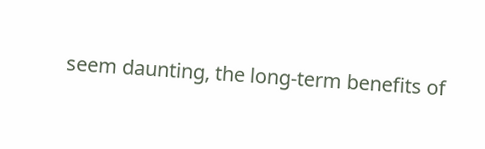seem daunting, the long-term benefits of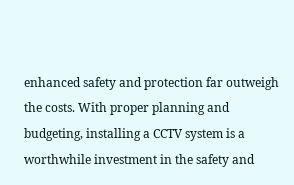enhanced safety and protection far outweigh the costs. With proper planning and budgeting, installing a CCTV system is a worthwhile investment in the safety and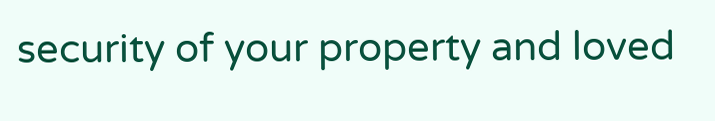security of your property and loved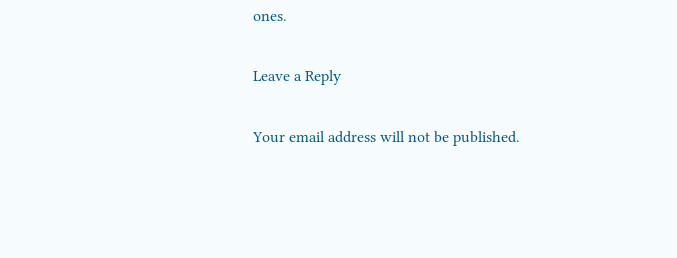ones.

Leave a Reply

Your email address will not be published.